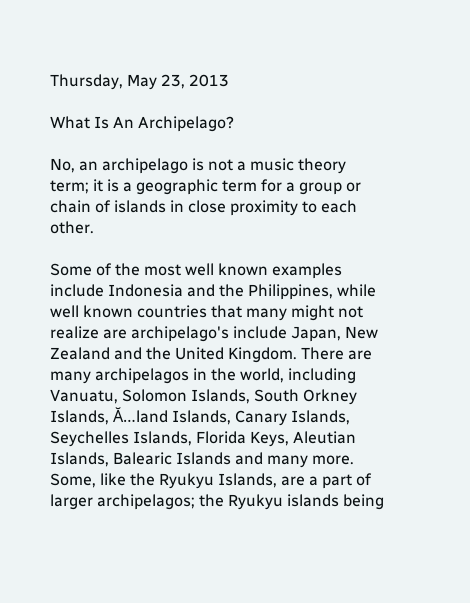Thursday, May 23, 2013

What Is An Archipelago?

No, an archipelago is not a music theory term; it is a geographic term for a group or chain of islands in close proximity to each other.

Some of the most well known examples include Indonesia and the Philippines, while well known countries that many might not realize are archipelago's include Japan, New Zealand and the United Kingdom. There are many archipelagos in the world, including Vanuatu, Solomon Islands, South Orkney Islands, Ă…land Islands, Canary Islands, Seychelles Islands, Florida Keys, Aleutian Islands, Balearic Islands and many more. Some, like the Ryukyu Islands, are a part of larger archipelagos; the Ryukyu islands being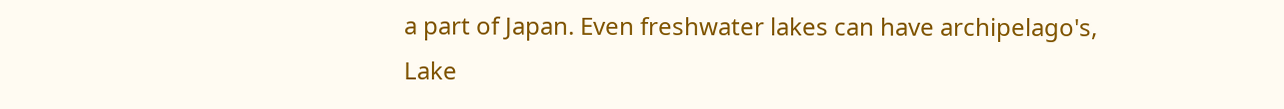a part of Japan. Even freshwater lakes can have archipelago's, Lake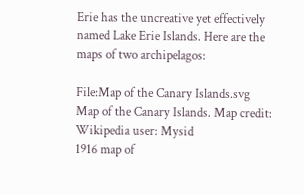Erie has the uncreative yet effectively named Lake Erie Islands. Here are the maps of two archipelagos:

File:Map of the Canary Islands.svg
Map of the Canary Islands. Map credit: Wikipedia user: Mysid
1916 map of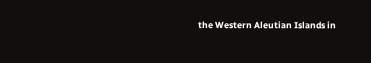the Western Aleutian Islands in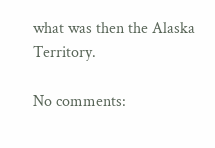what was then the Alaska Territory.

No comments: